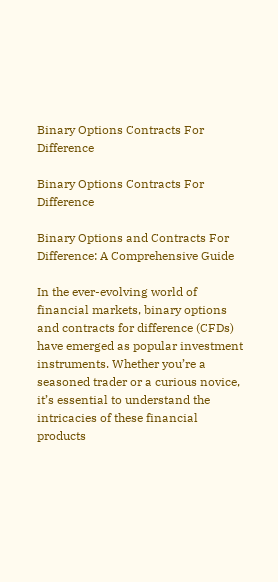Binary Options Contracts For Difference

Binary Options Contracts For Difference

Binary Options and Contracts For Difference: A Comprehensive Guide

In the ever-evolving world of financial markets, binary options and contracts for difference (CFDs) have emerged as popular investment instruments. Whether you’re a seasoned trader or a curious novice, it’s essential to understand the intricacies of these financial products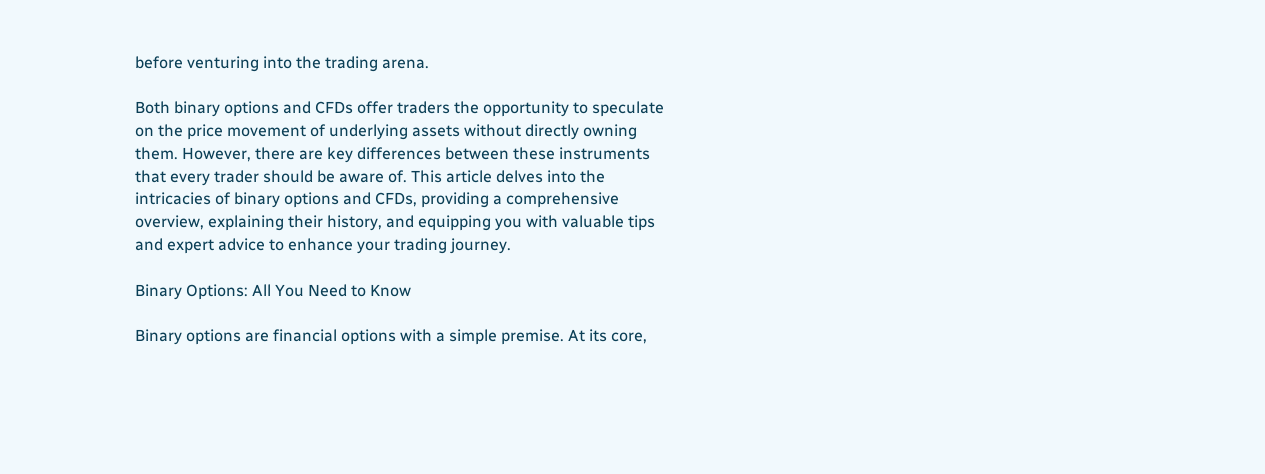before venturing into the trading arena.

Both binary options and CFDs offer traders the opportunity to speculate on the price movement of underlying assets without directly owning them. However, there are key differences between these instruments that every trader should be aware of. This article delves into the intricacies of binary options and CFDs, providing a comprehensive overview, explaining their history, and equipping you with valuable tips and expert advice to enhance your trading journey.

Binary Options: All You Need to Know

Binary options are financial options with a simple premise. At its core,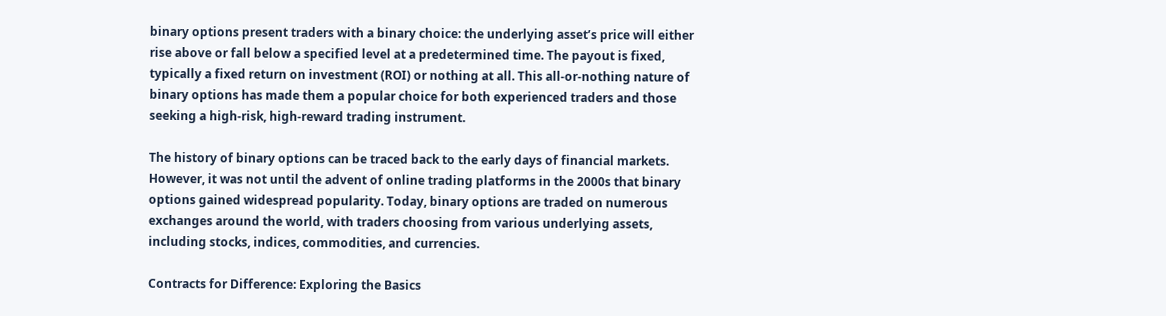binary options present traders with a binary choice: the underlying asset’s price will either rise above or fall below a specified level at a predetermined time. The payout is fixed, typically a fixed return on investment (ROI) or nothing at all. This all-or-nothing nature of binary options has made them a popular choice for both experienced traders and those seeking a high-risk, high-reward trading instrument.

The history of binary options can be traced back to the early days of financial markets. However, it was not until the advent of online trading platforms in the 2000s that binary options gained widespread popularity. Today, binary options are traded on numerous exchanges around the world, with traders choosing from various underlying assets, including stocks, indices, commodities, and currencies.

Contracts for Difference: Exploring the Basics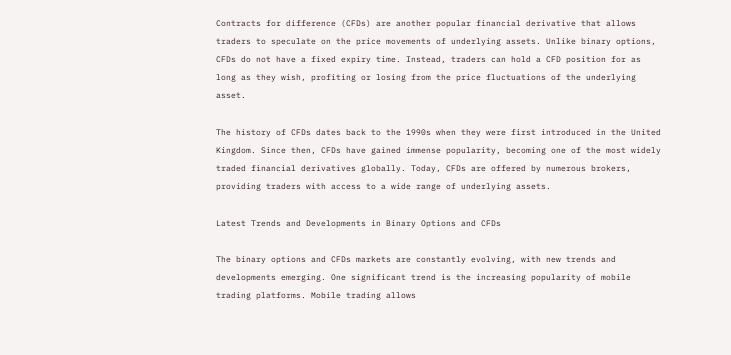Contracts for difference (CFDs) are another popular financial derivative that allows traders to speculate on the price movements of underlying assets. Unlike binary options, CFDs do not have a fixed expiry time. Instead, traders can hold a CFD position for as long as they wish, profiting or losing from the price fluctuations of the underlying asset.

The history of CFDs dates back to the 1990s when they were first introduced in the United Kingdom. Since then, CFDs have gained immense popularity, becoming one of the most widely traded financial derivatives globally. Today, CFDs are offered by numerous brokers, providing traders with access to a wide range of underlying assets.

Latest Trends and Developments in Binary Options and CFDs

The binary options and CFDs markets are constantly evolving, with new trends and developments emerging. One significant trend is the increasing popularity of mobile trading platforms. Mobile trading allows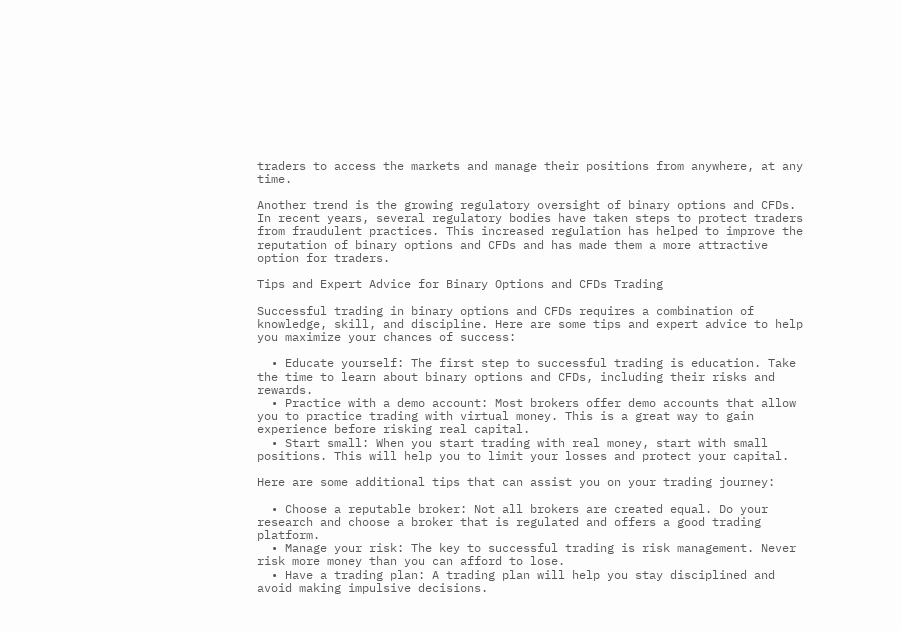traders to access the markets and manage their positions from anywhere, at any time.

Another trend is the growing regulatory oversight of binary options and CFDs. In recent years, several regulatory bodies have taken steps to protect traders from fraudulent practices. This increased regulation has helped to improve the reputation of binary options and CFDs and has made them a more attractive option for traders.

Tips and Expert Advice for Binary Options and CFDs Trading

Successful trading in binary options and CFDs requires a combination of knowledge, skill, and discipline. Here are some tips and expert advice to help you maximize your chances of success:

  • Educate yourself: The first step to successful trading is education. Take the time to learn about binary options and CFDs, including their risks and rewards.
  • Practice with a demo account: Most brokers offer demo accounts that allow you to practice trading with virtual money. This is a great way to gain experience before risking real capital.
  • Start small: When you start trading with real money, start with small positions. This will help you to limit your losses and protect your capital.

Here are some additional tips that can assist you on your trading journey:

  • Choose a reputable broker: Not all brokers are created equal. Do your research and choose a broker that is regulated and offers a good trading platform.
  • Manage your risk: The key to successful trading is risk management. Never risk more money than you can afford to lose.
  • Have a trading plan: A trading plan will help you stay disciplined and avoid making impulsive decisions.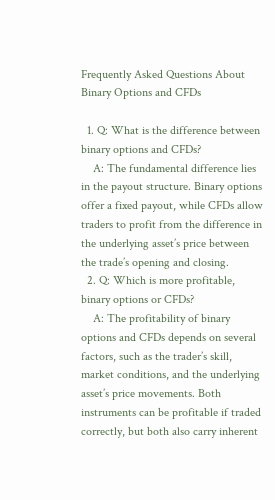Frequently Asked Questions About Binary Options and CFDs

  1. Q: What is the difference between binary options and CFDs?
    A: The fundamental difference lies in the payout structure. Binary options offer a fixed payout, while CFDs allow traders to profit from the difference in the underlying asset’s price between the trade’s opening and closing.
  2. Q: Which is more profitable, binary options or CFDs?
    A: The profitability of binary options and CFDs depends on several factors, such as the trader’s skill, market conditions, and the underlying asset’s price movements. Both instruments can be profitable if traded correctly, but both also carry inherent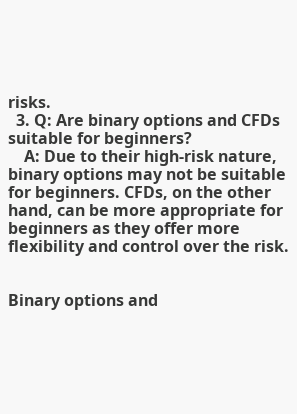risks.
  3. Q: Are binary options and CFDs suitable for beginners?
    A: Due to their high-risk nature, binary options may not be suitable for beginners. CFDs, on the other hand, can be more appropriate for beginners as they offer more flexibility and control over the risk.


Binary options and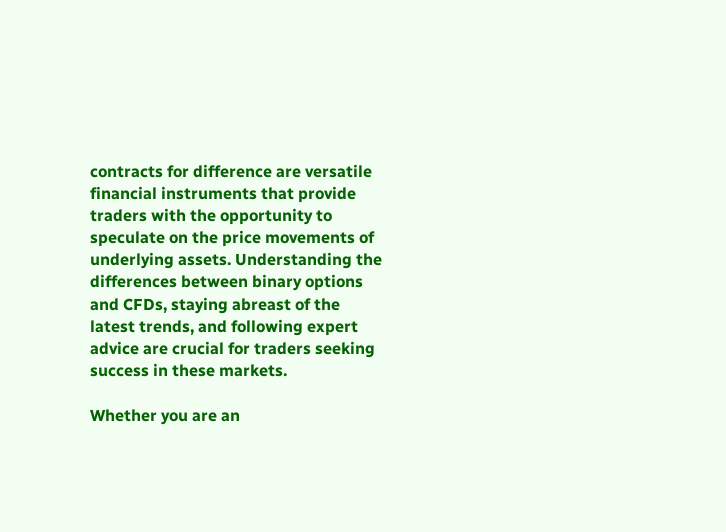contracts for difference are versatile financial instruments that provide traders with the opportunity to speculate on the price movements of underlying assets. Understanding the differences between binary options and CFDs, staying abreast of the latest trends, and following expert advice are crucial for traders seeking success in these markets.

Whether you are an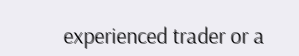experienced trader or a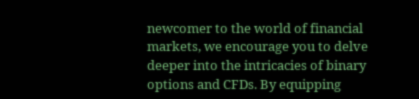newcomer to the world of financial markets, we encourage you to delve deeper into the intricacies of binary options and CFDs. By equipping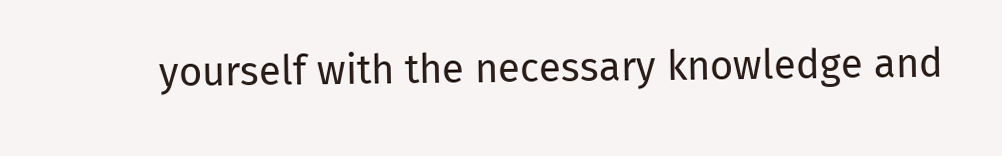yourself with the necessary knowledge and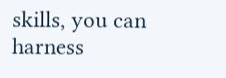skills, you can harness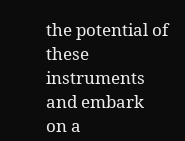the potential of these instruments and embark on a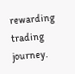rewarding trading journey.